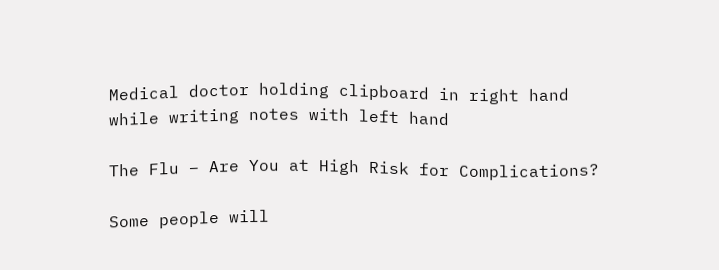Medical doctor holding clipboard in right hand while writing notes with left hand

The Flu – Are You at High Risk for Complications?

Some people will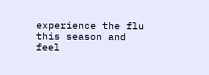experience the flu this season and feel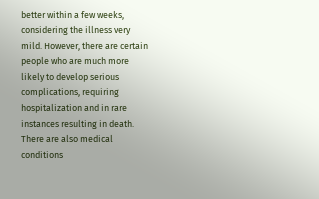better within a few weeks, considering the illness very mild. However, there are certain people who are much more likely to develop serious complications, requiring hospitalization and in rare instances resulting in death. There are also medical conditions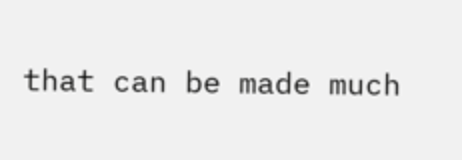that can be made much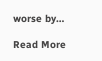worse by…

Read More